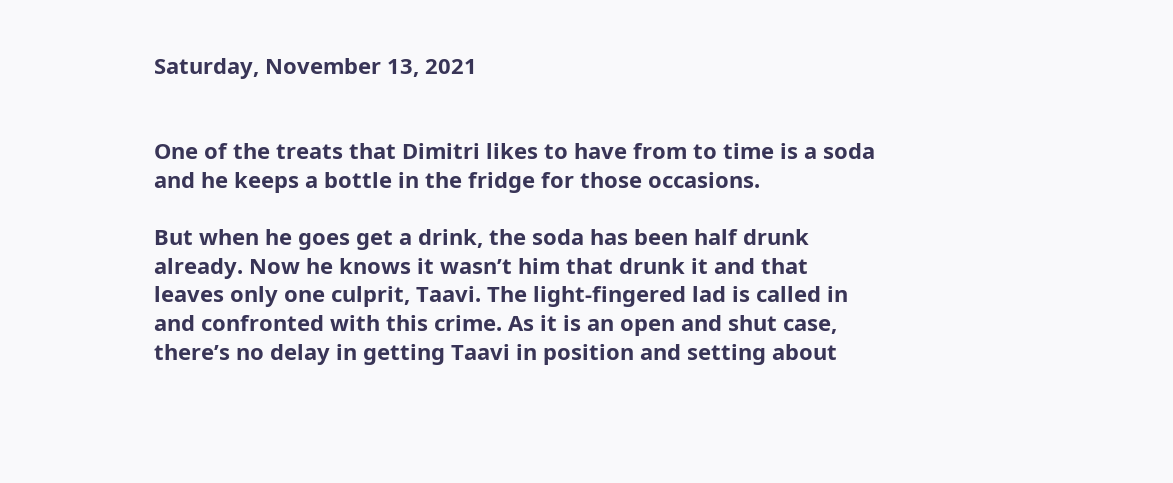Saturday, November 13, 2021


One of the treats that Dimitri likes to have from to time is a soda and he keeps a bottle in the fridge for those occasions.

But when he goes get a drink, the soda has been half drunk already. Now he knows it wasn’t him that drunk it and that leaves only one culprit, Taavi. The light-fingered lad is called in and confronted with this crime. As it is an open and shut case, there’s no delay in getting Taavi in position and setting about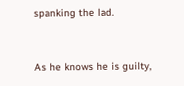spanking the lad.


As he knows he is guilty,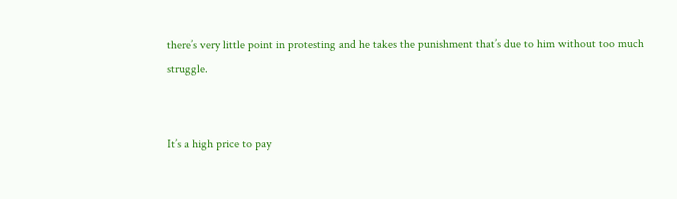there’s very little point in protesting and he takes the punishment that’s due to him without too much struggle.


It’s a high price to pay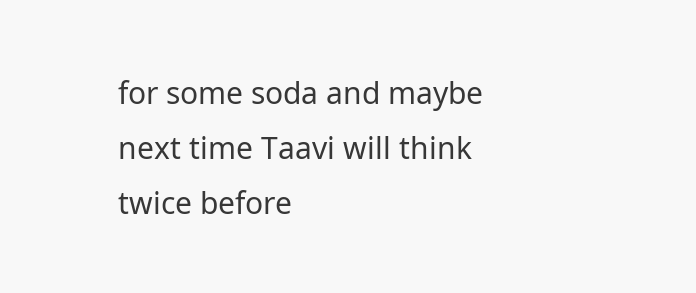for some soda and maybe next time Taavi will think twice before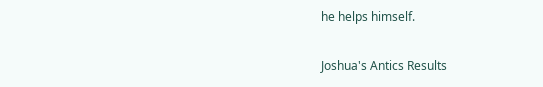he helps himself.

Joshua's Antics Results